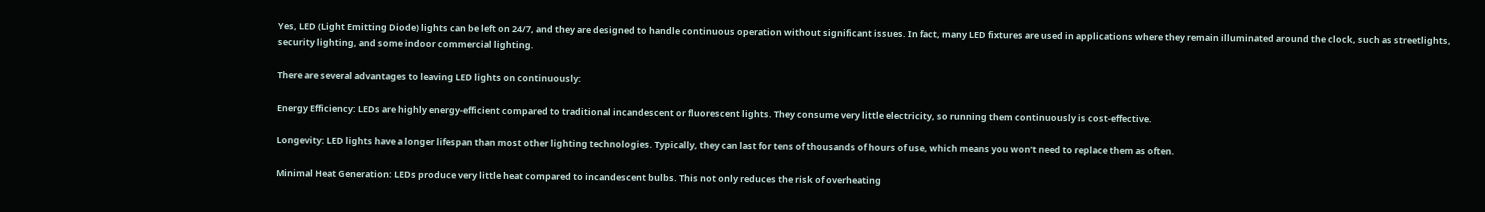Yes, LED (Light Emitting Diode) lights can be left on 24/7, and they are designed to handle continuous operation without significant issues. In fact, many LED fixtures are used in applications where they remain illuminated around the clock, such as streetlights, security lighting, and some indoor commercial lighting.

There are several advantages to leaving LED lights on continuously:

Energy Efficiency: LEDs are highly energy-efficient compared to traditional incandescent or fluorescent lights. They consume very little electricity, so running them continuously is cost-effective.

Longevity: LED lights have a longer lifespan than most other lighting technologies. Typically, they can last for tens of thousands of hours of use, which means you won’t need to replace them as often.

Minimal Heat Generation: LEDs produce very little heat compared to incandescent bulbs. This not only reduces the risk of overheating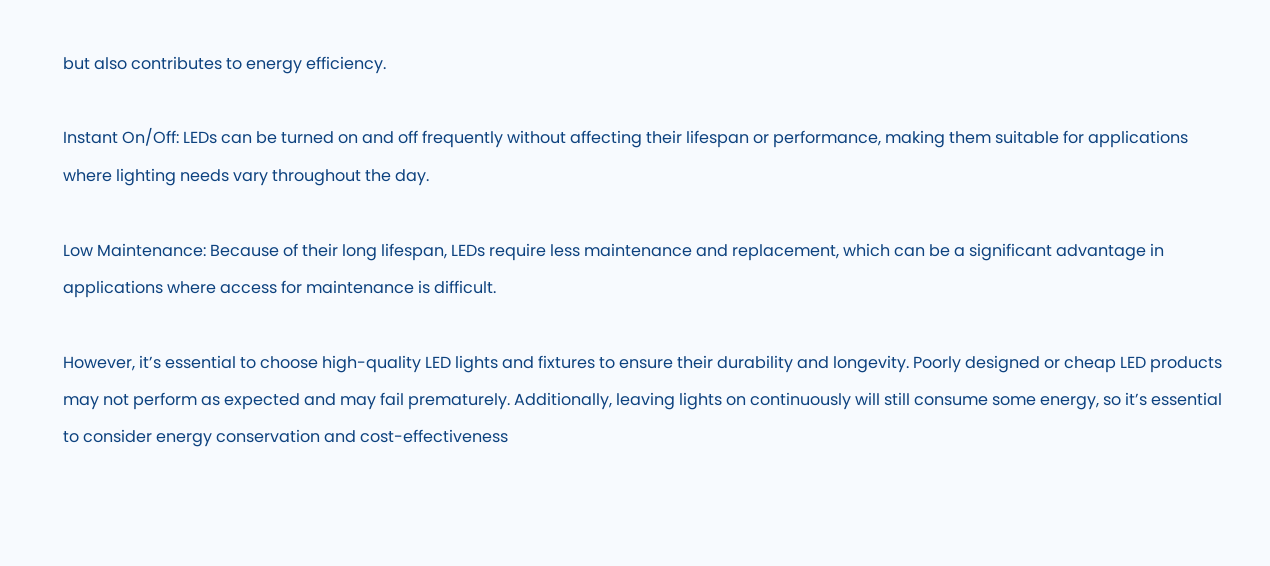but also contributes to energy efficiency.

Instant On/Off: LEDs can be turned on and off frequently without affecting their lifespan or performance, making them suitable for applications where lighting needs vary throughout the day.

Low Maintenance: Because of their long lifespan, LEDs require less maintenance and replacement, which can be a significant advantage in applications where access for maintenance is difficult.

However, it’s essential to choose high-quality LED lights and fixtures to ensure their durability and longevity. Poorly designed or cheap LED products may not perform as expected and may fail prematurely. Additionally, leaving lights on continuously will still consume some energy, so it’s essential to consider energy conservation and cost-effectiveness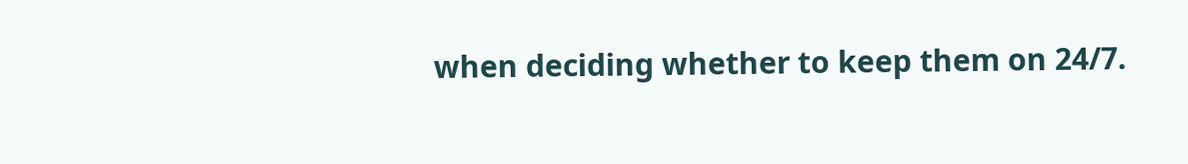when deciding whether to keep them on 24/7.